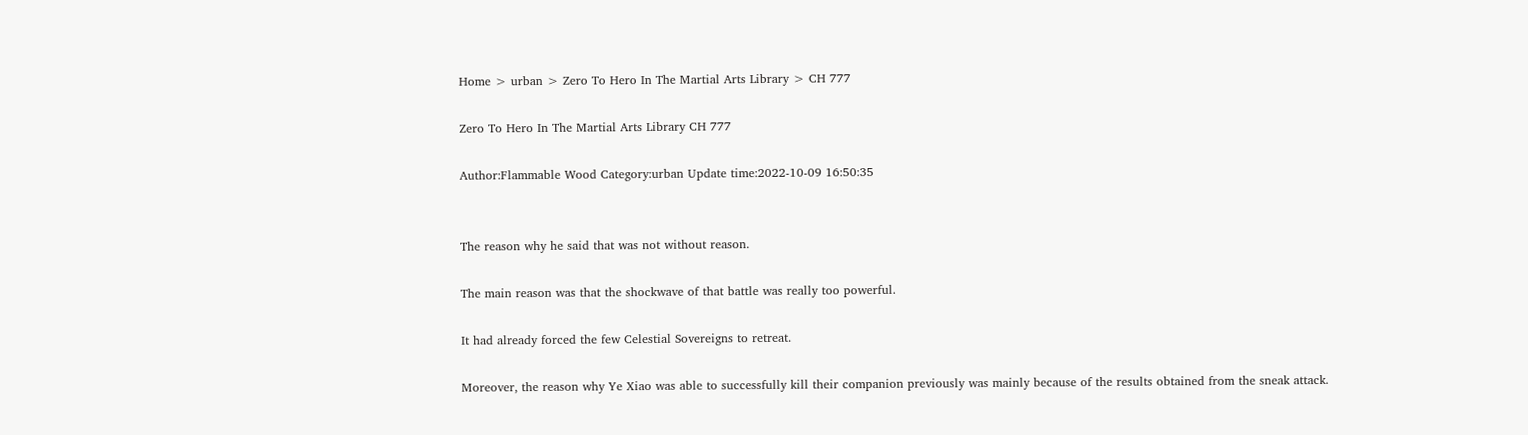Home > urban > Zero To Hero In The Martial Arts Library > CH 777

Zero To Hero In The Martial Arts Library CH 777

Author:Flammable Wood Category:urban Update time:2022-10-09 16:50:35


The reason why he said that was not without reason.

The main reason was that the shockwave of that battle was really too powerful.

It had already forced the few Celestial Sovereigns to retreat.

Moreover, the reason why Ye Xiao was able to successfully kill their companion previously was mainly because of the results obtained from the sneak attack.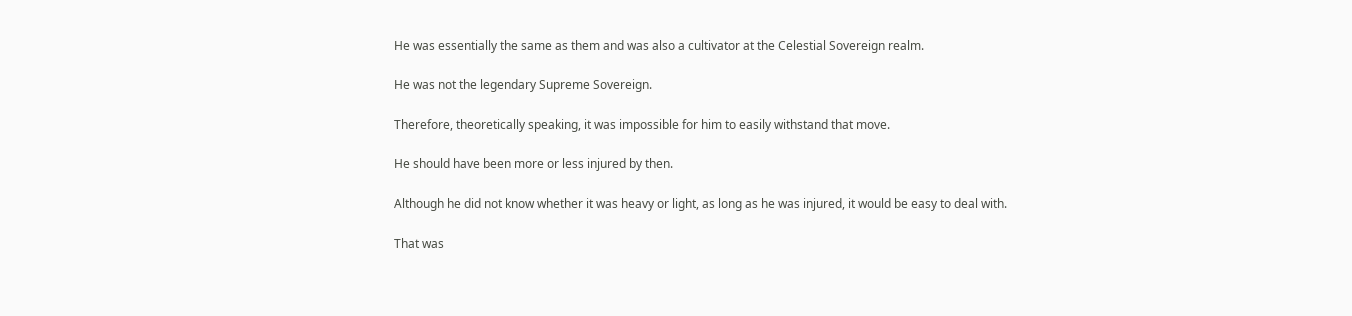He was essentially the same as them and was also a cultivator at the Celestial Sovereign realm.

He was not the legendary Supreme Sovereign.

Therefore, theoretically speaking, it was impossible for him to easily withstand that move.

He should have been more or less injured by then.

Although he did not know whether it was heavy or light, as long as he was injured, it would be easy to deal with.

That was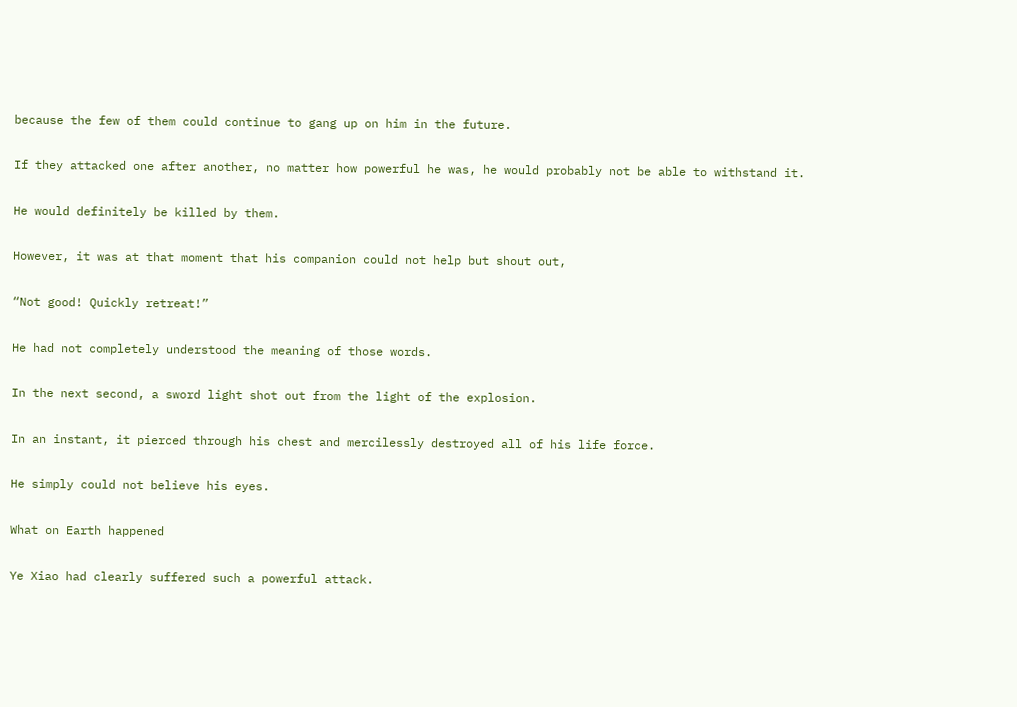because the few of them could continue to gang up on him in the future.

If they attacked one after another, no matter how powerful he was, he would probably not be able to withstand it.

He would definitely be killed by them.

However, it was at that moment that his companion could not help but shout out,

“Not good! Quickly retreat!”

He had not completely understood the meaning of those words.

In the next second, a sword light shot out from the light of the explosion.

In an instant, it pierced through his chest and mercilessly destroyed all of his life force.

He simply could not believe his eyes.

What on Earth happened

Ye Xiao had clearly suffered such a powerful attack.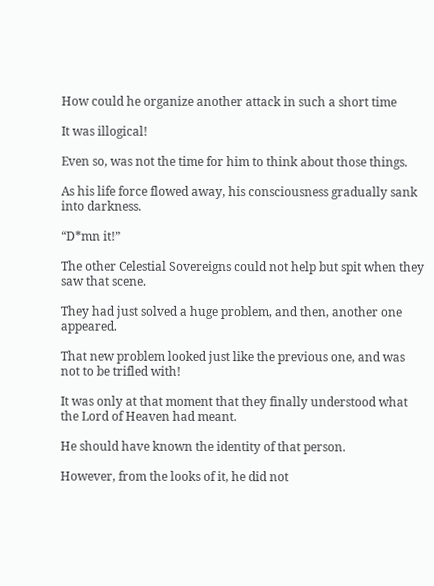How could he organize another attack in such a short time

It was illogical!

Even so, was not the time for him to think about those things.

As his life force flowed away, his consciousness gradually sank into darkness.

“D*mn it!”

The other Celestial Sovereigns could not help but spit when they saw that scene.

They had just solved a huge problem, and then, another one appeared.

That new problem looked just like the previous one, and was not to be trifled with!

It was only at that moment that they finally understood what the Lord of Heaven had meant.

He should have known the identity of that person.

However, from the looks of it, he did not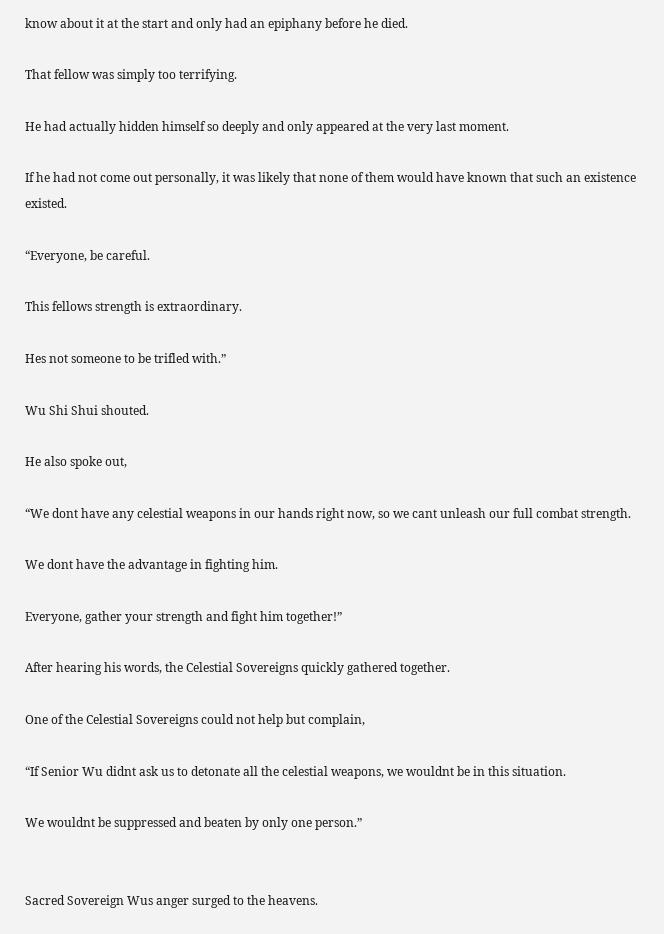know about it at the start and only had an epiphany before he died.

That fellow was simply too terrifying.

He had actually hidden himself so deeply and only appeared at the very last moment.

If he had not come out personally, it was likely that none of them would have known that such an existence existed.

“Everyone, be careful.

This fellows strength is extraordinary.

Hes not someone to be trifled with.”

Wu Shi Shui shouted.

He also spoke out,

“We dont have any celestial weapons in our hands right now, so we cant unleash our full combat strength.

We dont have the advantage in fighting him.

Everyone, gather your strength and fight him together!”

After hearing his words, the Celestial Sovereigns quickly gathered together.

One of the Celestial Sovereigns could not help but complain,

“If Senior Wu didnt ask us to detonate all the celestial weapons, we wouldnt be in this situation.

We wouldnt be suppressed and beaten by only one person.”


Sacred Sovereign Wus anger surged to the heavens.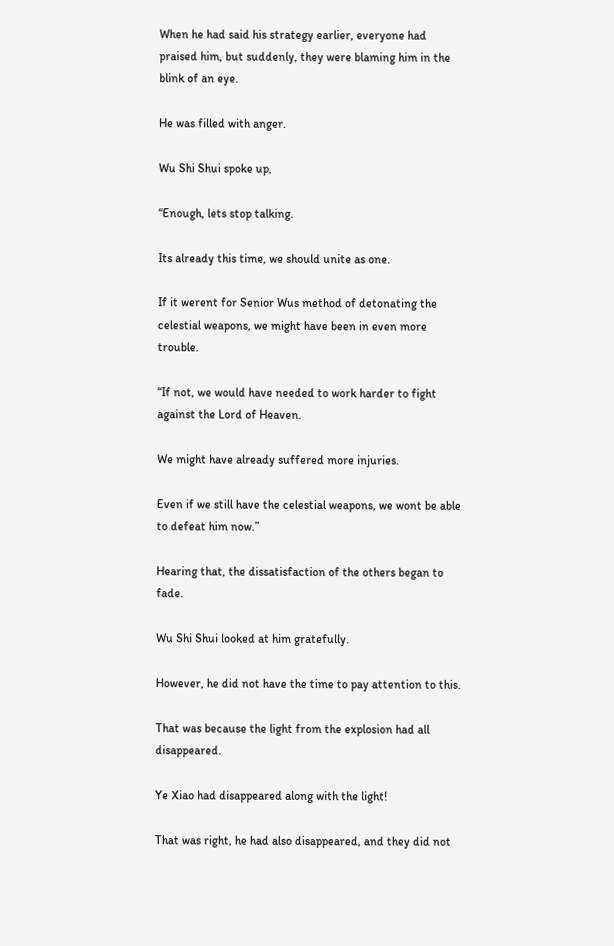When he had said his strategy earlier, everyone had praised him, but suddenly, they were blaming him in the blink of an eye.

He was filled with anger.

Wu Shi Shui spoke up,

“Enough, lets stop talking.

Its already this time, we should unite as one.

If it werent for Senior Wus method of detonating the celestial weapons, we might have been in even more trouble.

“If not, we would have needed to work harder to fight against the Lord of Heaven.

We might have already suffered more injuries.

Even if we still have the celestial weapons, we wont be able to defeat him now.”

Hearing that, the dissatisfaction of the others began to fade.

Wu Shi Shui looked at him gratefully.

However, he did not have the time to pay attention to this.

That was because the light from the explosion had all disappeared.

Ye Xiao had disappeared along with the light!

That was right, he had also disappeared, and they did not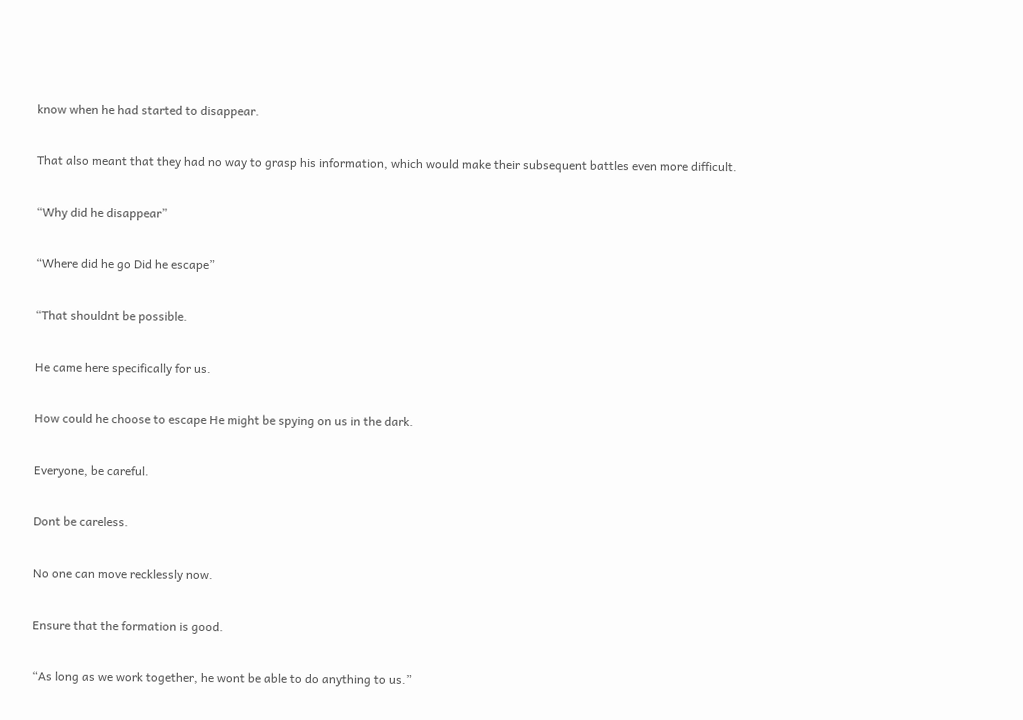know when he had started to disappear.

That also meant that they had no way to grasp his information, which would make their subsequent battles even more difficult.

“Why did he disappear”

“Where did he go Did he escape”

“That shouldnt be possible.

He came here specifically for us.

How could he choose to escape He might be spying on us in the dark.

Everyone, be careful.

Dont be careless.

No one can move recklessly now.

Ensure that the formation is good.

“As long as we work together, he wont be able to do anything to us.”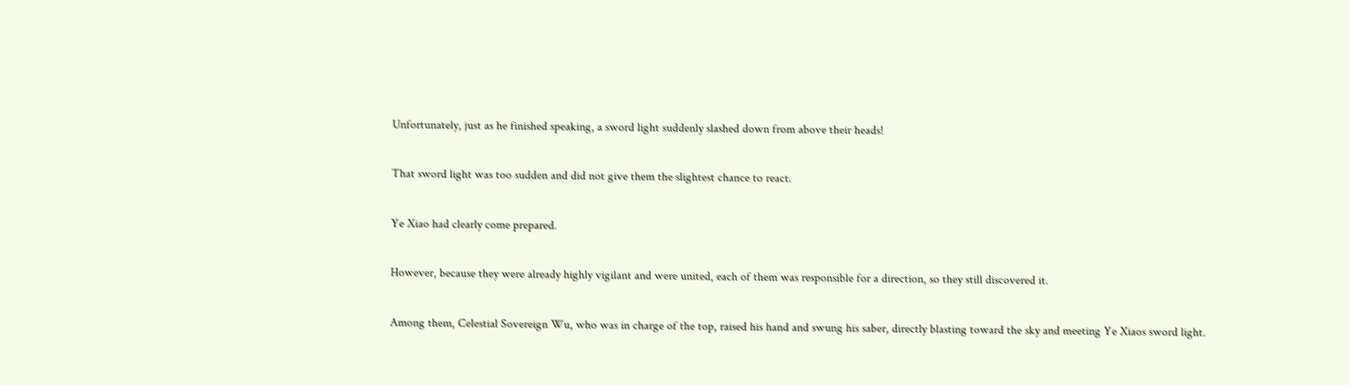Unfortunately, just as he finished speaking, a sword light suddenly slashed down from above their heads!

That sword light was too sudden and did not give them the slightest chance to react.

Ye Xiao had clearly come prepared.

However, because they were already highly vigilant and were united, each of them was responsible for a direction, so they still discovered it.

Among them, Celestial Sovereign Wu, who was in charge of the top, raised his hand and swung his saber, directly blasting toward the sky and meeting Ye Xiaos sword light.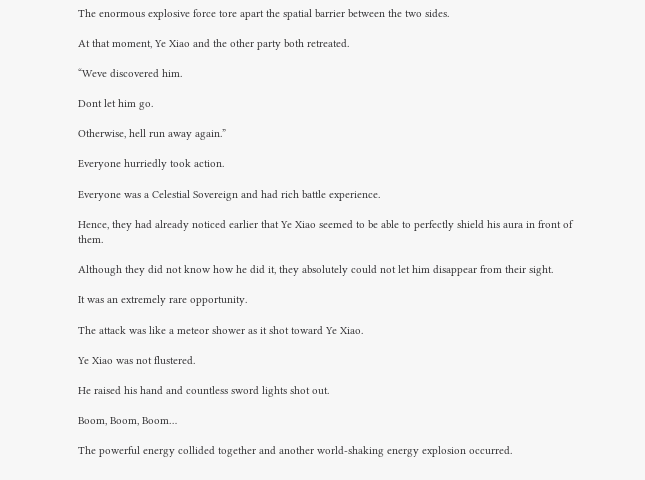The enormous explosive force tore apart the spatial barrier between the two sides.

At that moment, Ye Xiao and the other party both retreated.

“Weve discovered him.

Dont let him go.

Otherwise, hell run away again.”

Everyone hurriedly took action.

Everyone was a Celestial Sovereign and had rich battle experience.

Hence, they had already noticed earlier that Ye Xiao seemed to be able to perfectly shield his aura in front of them.

Although they did not know how he did it, they absolutely could not let him disappear from their sight.

It was an extremely rare opportunity.

The attack was like a meteor shower as it shot toward Ye Xiao.

Ye Xiao was not flustered.

He raised his hand and countless sword lights shot out.

Boom, Boom, Boom…

The powerful energy collided together and another world-shaking energy explosion occurred.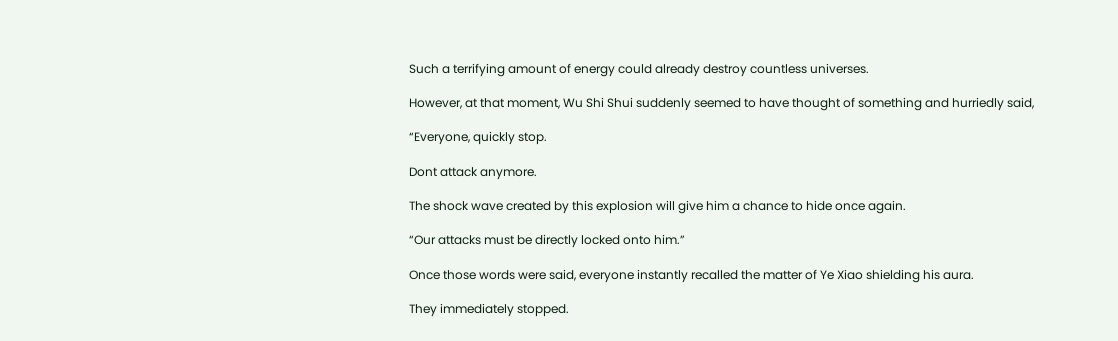Such a terrifying amount of energy could already destroy countless universes.

However, at that moment, Wu Shi Shui suddenly seemed to have thought of something and hurriedly said,

“Everyone, quickly stop.

Dont attack anymore.

The shock wave created by this explosion will give him a chance to hide once again.

“Our attacks must be directly locked onto him.”

Once those words were said, everyone instantly recalled the matter of Ye Xiao shielding his aura.

They immediately stopped.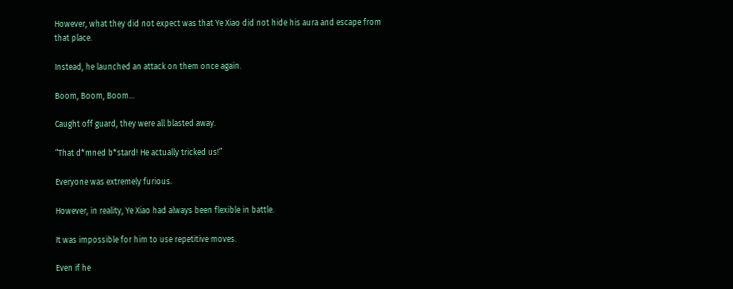However, what they did not expect was that Ye Xiao did not hide his aura and escape from that place.

Instead, he launched an attack on them once again.

Boom, Boom, Boom…

Caught off guard, they were all blasted away.

“That d*mned b*stard! He actually tricked us!”

Everyone was extremely furious.

However, in reality, Ye Xiao had always been flexible in battle.

It was impossible for him to use repetitive moves.

Even if he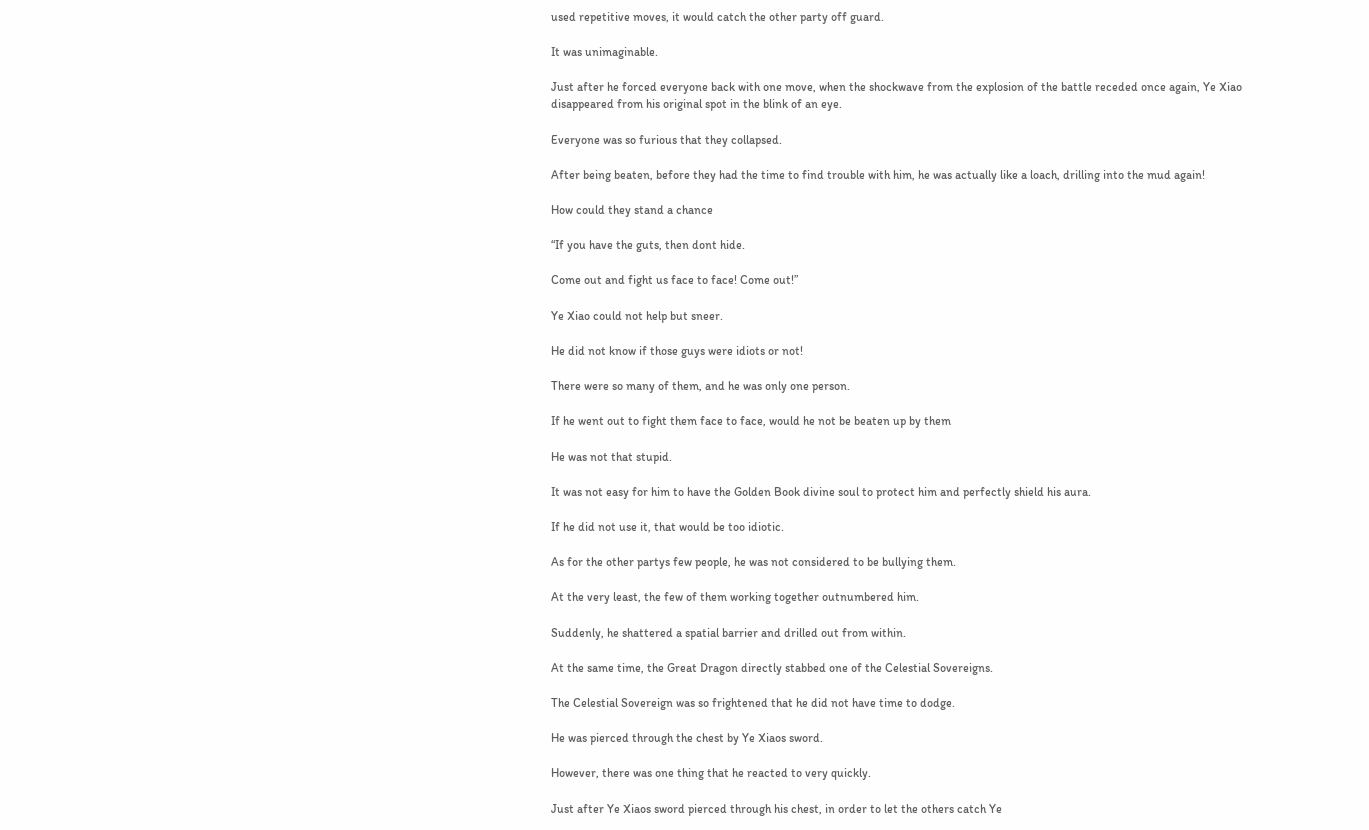used repetitive moves, it would catch the other party off guard.

It was unimaginable.

Just after he forced everyone back with one move, when the shockwave from the explosion of the battle receded once again, Ye Xiao disappeared from his original spot in the blink of an eye.

Everyone was so furious that they collapsed.

After being beaten, before they had the time to find trouble with him, he was actually like a loach, drilling into the mud again!

How could they stand a chance

“If you have the guts, then dont hide.

Come out and fight us face to face! Come out!”

Ye Xiao could not help but sneer.

He did not know if those guys were idiots or not!

There were so many of them, and he was only one person.

If he went out to fight them face to face, would he not be beaten up by them

He was not that stupid.

It was not easy for him to have the Golden Book divine soul to protect him and perfectly shield his aura.

If he did not use it, that would be too idiotic.

As for the other partys few people, he was not considered to be bullying them.

At the very least, the few of them working together outnumbered him.

Suddenly, he shattered a spatial barrier and drilled out from within.

At the same time, the Great Dragon directly stabbed one of the Celestial Sovereigns.

The Celestial Sovereign was so frightened that he did not have time to dodge.

He was pierced through the chest by Ye Xiaos sword.

However, there was one thing that he reacted to very quickly.

Just after Ye Xiaos sword pierced through his chest, in order to let the others catch Ye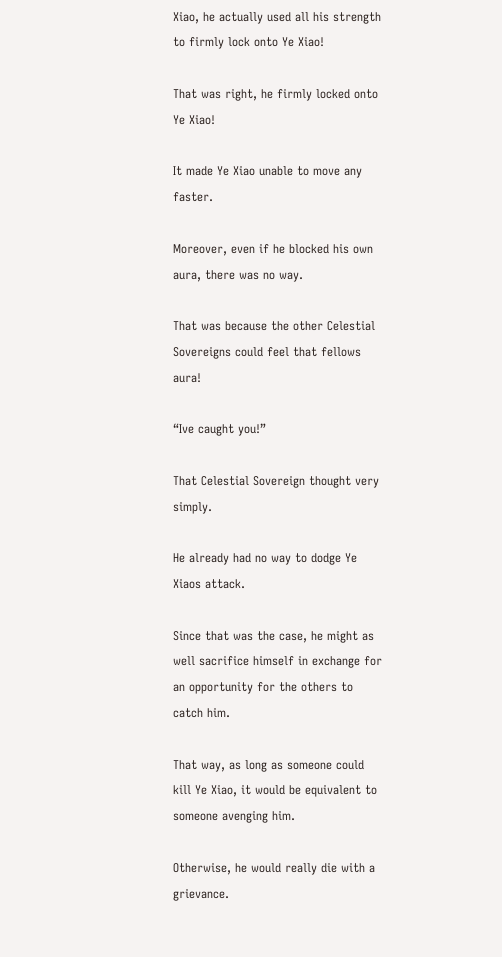Xiao, he actually used all his strength to firmly lock onto Ye Xiao!

That was right, he firmly locked onto Ye Xiao!

It made Ye Xiao unable to move any faster.

Moreover, even if he blocked his own aura, there was no way.

That was because the other Celestial Sovereigns could feel that fellows aura!

“Ive caught you!”

That Celestial Sovereign thought very simply.

He already had no way to dodge Ye Xiaos attack.

Since that was the case, he might as well sacrifice himself in exchange for an opportunity for the others to catch him.

That way, as long as someone could kill Ye Xiao, it would be equivalent to someone avenging him.

Otherwise, he would really die with a grievance.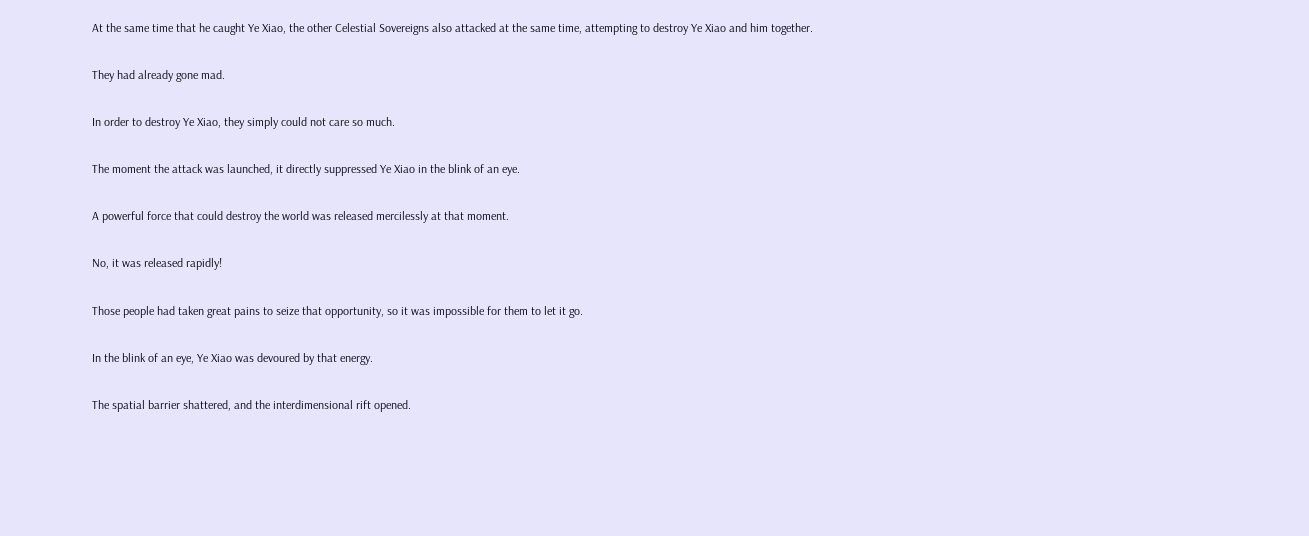At the same time that he caught Ye Xiao, the other Celestial Sovereigns also attacked at the same time, attempting to destroy Ye Xiao and him together.

They had already gone mad.

In order to destroy Ye Xiao, they simply could not care so much.

The moment the attack was launched, it directly suppressed Ye Xiao in the blink of an eye.

A powerful force that could destroy the world was released mercilessly at that moment.

No, it was released rapidly!

Those people had taken great pains to seize that opportunity, so it was impossible for them to let it go.

In the blink of an eye, Ye Xiao was devoured by that energy.

The spatial barrier shattered, and the interdimensional rift opened.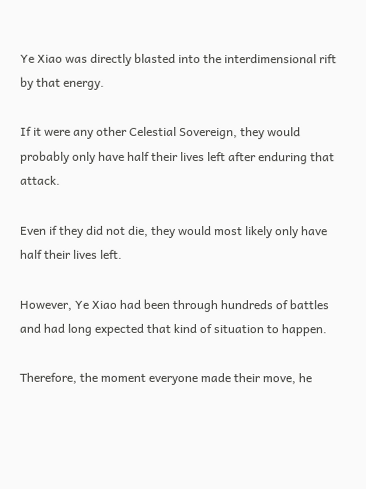Ye Xiao was directly blasted into the interdimensional rift by that energy.

If it were any other Celestial Sovereign, they would probably only have half their lives left after enduring that attack.

Even if they did not die, they would most likely only have half their lives left.

However, Ye Xiao had been through hundreds of battles and had long expected that kind of situation to happen.

Therefore, the moment everyone made their move, he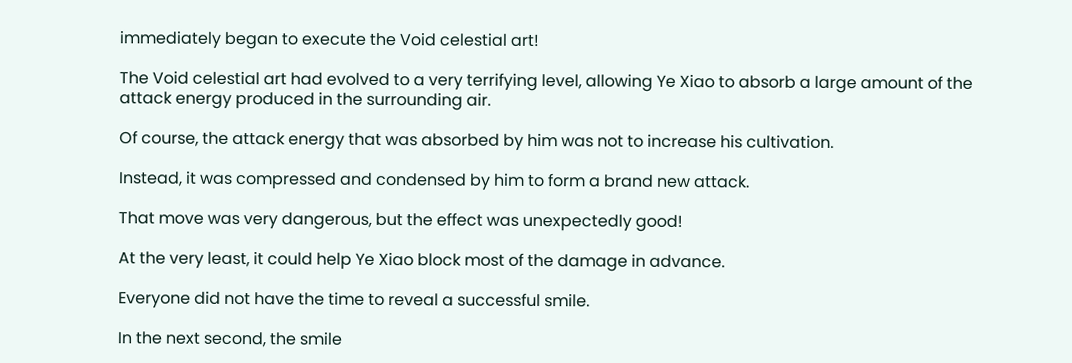immediately began to execute the Void celestial art!

The Void celestial art had evolved to a very terrifying level, allowing Ye Xiao to absorb a large amount of the attack energy produced in the surrounding air.

Of course, the attack energy that was absorbed by him was not to increase his cultivation.

Instead, it was compressed and condensed by him to form a brand new attack.

That move was very dangerous, but the effect was unexpectedly good!

At the very least, it could help Ye Xiao block most of the damage in advance.

Everyone did not have the time to reveal a successful smile.

In the next second, the smile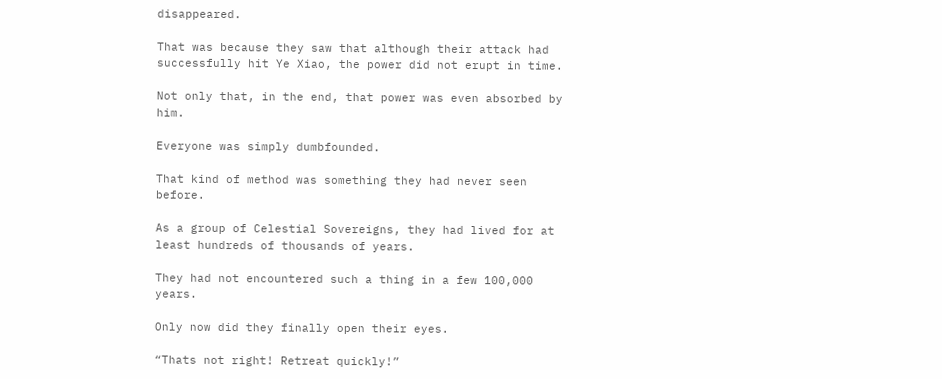disappeared.

That was because they saw that although their attack had successfully hit Ye Xiao, the power did not erupt in time.

Not only that, in the end, that power was even absorbed by him.

Everyone was simply dumbfounded.

That kind of method was something they had never seen before.

As a group of Celestial Sovereigns, they had lived for at least hundreds of thousands of years.

They had not encountered such a thing in a few 100,000 years.

Only now did they finally open their eyes.

“Thats not right! Retreat quickly!”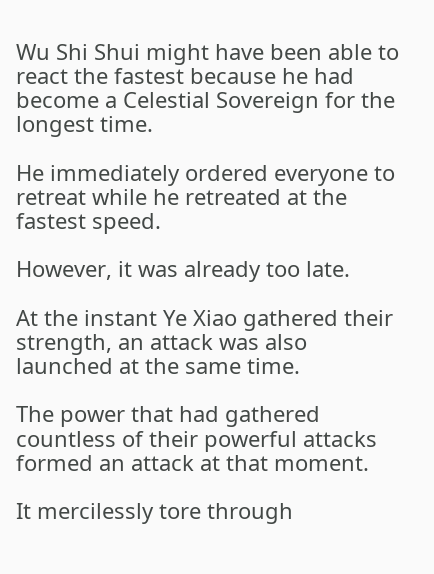Wu Shi Shui might have been able to react the fastest because he had become a Celestial Sovereign for the longest time.

He immediately ordered everyone to retreat while he retreated at the fastest speed.

However, it was already too late.

At the instant Ye Xiao gathered their strength, an attack was also launched at the same time.

The power that had gathered countless of their powerful attacks formed an attack at that moment.

It mercilessly tore through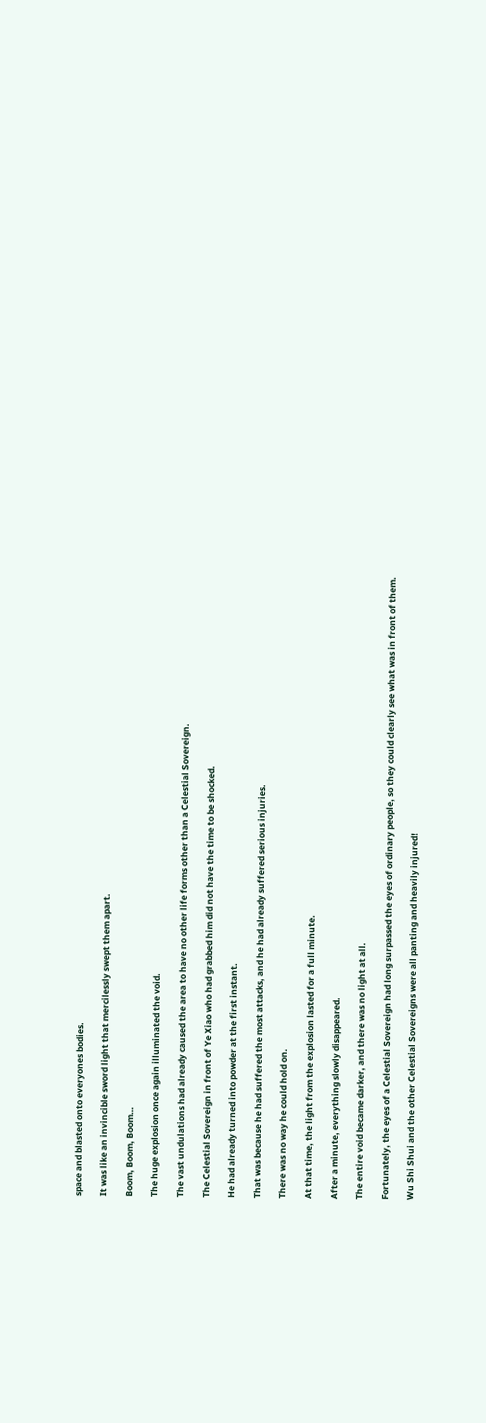space and blasted onto everyones bodies.

It was like an invincible sword light that mercilessly swept them apart.

Boom, Boom, Boom…

The huge explosion once again illuminated the void.

The vast undulations had already caused the area to have no other life forms other than a Celestial Sovereign.

The Celestial Sovereign in front of Ye Xiao who had grabbed him did not have the time to be shocked.

He had already turned into powder at the first instant.

That was because he had suffered the most attacks, and he had already suffered serious injuries.

There was no way he could hold on.

At that time, the light from the explosion lasted for a full minute.

After a minute, everything slowly disappeared.

The entire void became darker, and there was no light at all.

Fortunately, the eyes of a Celestial Sovereign had long surpassed the eyes of ordinary people, so they could clearly see what was in front of them.

Wu Shi Shui and the other Celestial Sovereigns were all panting and heavily injured!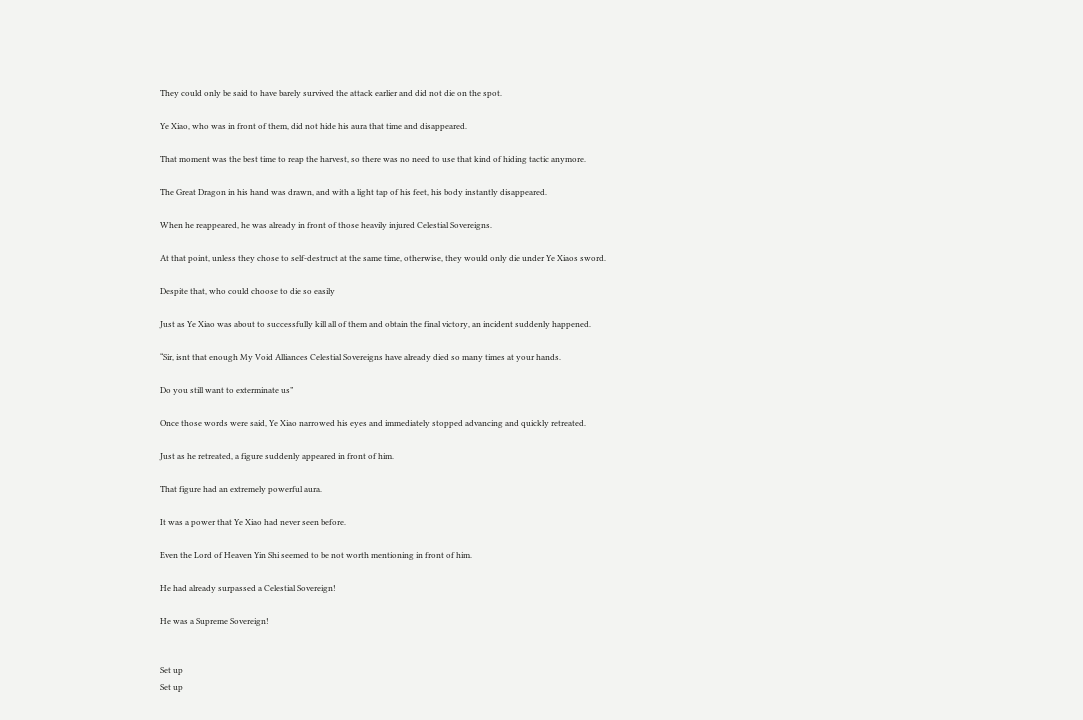They could only be said to have barely survived the attack earlier and did not die on the spot.

Ye Xiao, who was in front of them, did not hide his aura that time and disappeared.

That moment was the best time to reap the harvest, so there was no need to use that kind of hiding tactic anymore.

The Great Dragon in his hand was drawn, and with a light tap of his feet, his body instantly disappeared.

When he reappeared, he was already in front of those heavily injured Celestial Sovereigns.

At that point, unless they chose to self-destruct at the same time, otherwise, they would only die under Ye Xiaos sword.

Despite that, who could choose to die so easily

Just as Ye Xiao was about to successfully kill all of them and obtain the final victory, an incident suddenly happened.

“Sir, isnt that enough My Void Alliances Celestial Sovereigns have already died so many times at your hands.

Do you still want to exterminate us”

Once those words were said, Ye Xiao narrowed his eyes and immediately stopped advancing and quickly retreated.

Just as he retreated, a figure suddenly appeared in front of him.

That figure had an extremely powerful aura.

It was a power that Ye Xiao had never seen before.

Even the Lord of Heaven Yin Shi seemed to be not worth mentioning in front of him.

He had already surpassed a Celestial Sovereign!

He was a Supreme Sovereign!


Set up
Set up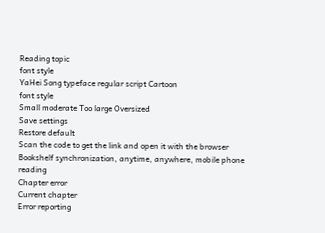Reading topic
font style
YaHei Song typeface regular script Cartoon
font style
Small moderate Too large Oversized
Save settings
Restore default
Scan the code to get the link and open it with the browser
Bookshelf synchronization, anytime, anywhere, mobile phone reading
Chapter error
Current chapter
Error reporting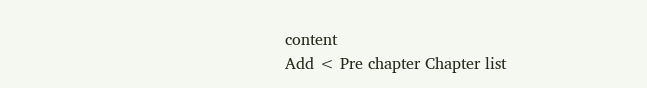content
Add < Pre chapter Chapter list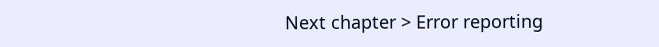Next chapter > Error reporting